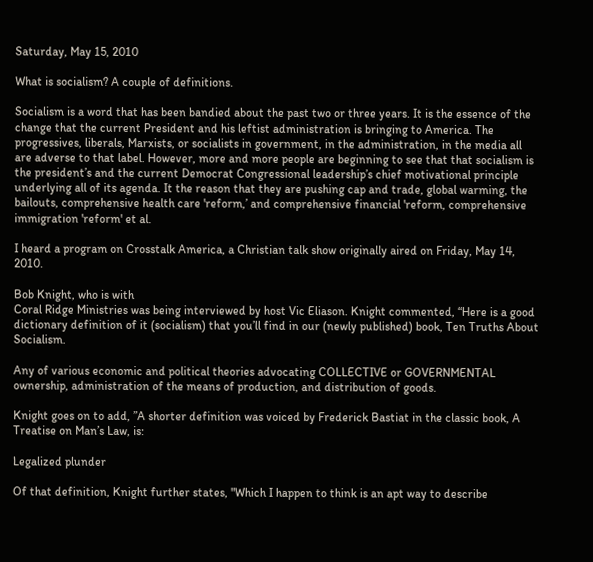Saturday, May 15, 2010

What is socialism? A couple of definitions.

Socialism is a word that has been bandied about the past two or three years. It is the essence of the change that the current President and his leftist administration is bringing to America. The progressives, liberals, Marxists, or socialists in government, in the administration, in the media all are adverse to that label. However, more and more people are beginning to see that that socialism is the president’s and the current Democrat Congressional leadership’s chief motivational principle underlying all of its agenda. It the reason that they are pushing cap and trade, global warming, the bailouts, comprehensive health care 'reform,’ and comprehensive financial 'reform, comprehensive immigration 'reform' et al.

I heard a program on Crosstalk America, a Christian talk show originally aired on Friday, May 14, 2010.

Bob Knight, who is with
Coral Ridge Ministries was being interviewed by host Vic Eliason. Knight commented, “Here is a good dictionary definition of it (socialism) that you’ll find in our (newly published) book, Ten Truths About Socialism.

Any of various economic and political theories advocating COLLECTIVE or GOVERNMENTAL ownership, administration of the means of production, and distribution of goods.

Knight goes on to add, ”A shorter definition was voiced by Frederick Bastiat in the classic book, A Treatise on Man’s Law, is:

Legalized plunder

Of that definition, Knight further states, "Which I happen to think is an apt way to describe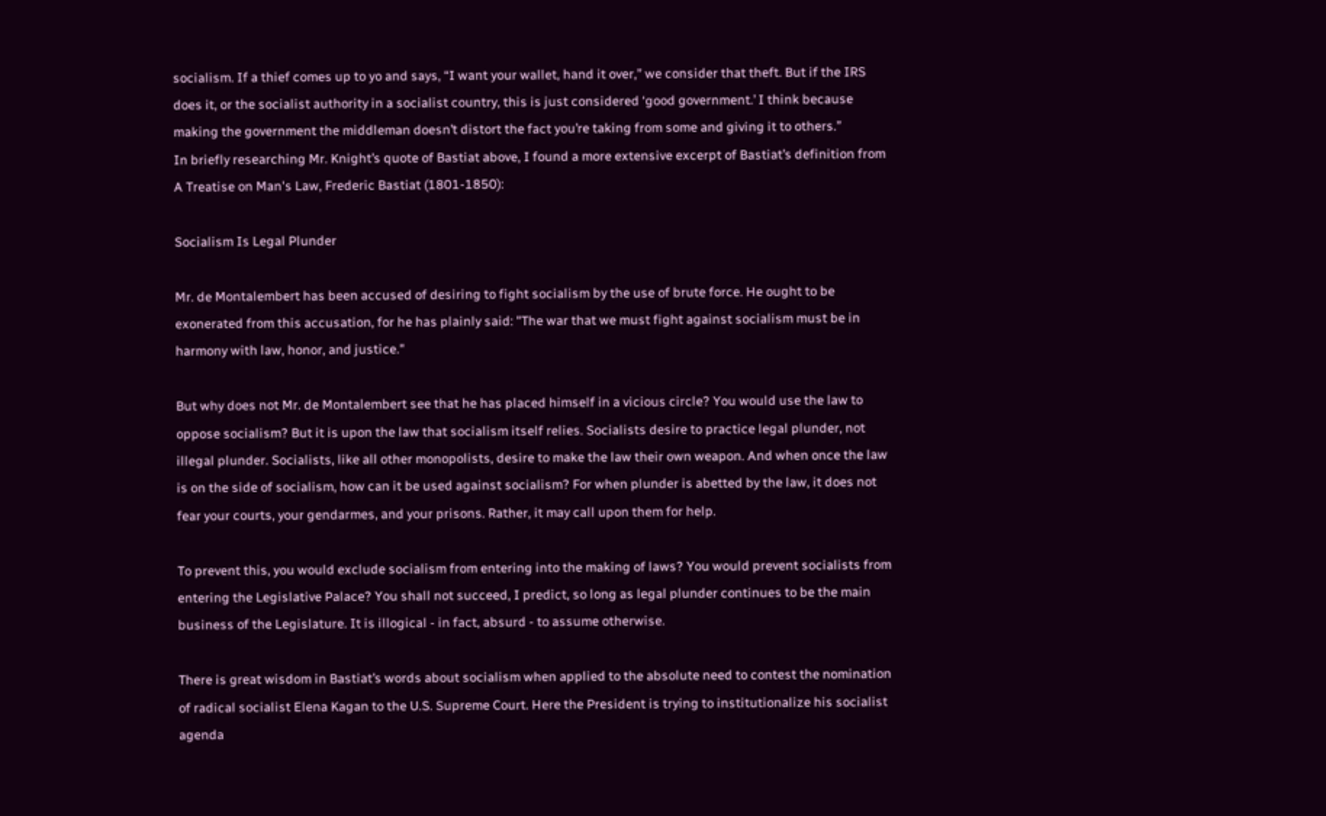socialism. If a thief comes up to yo and says, “I want your wallet, hand it over,” we consider that theft. But if the IRS does it, or the socialist authority in a socialist country, this is just considered ‘good government.’ I think because making the government the middleman doesn’t distort the fact you’re taking from some and giving it to others.”
In briefly researching Mr. Knight’s quote of Bastiat above, I found a more extensive excerpt of Bastiat’s definition from A Treatise on Man's Law, Frederic Bastiat (1801-1850):

Socialism Is Legal Plunder

Mr. de Montalembert has been accused of desiring to fight socialism by the use of brute force. He ought to be exonerated from this accusation, for he has plainly said: "The war that we must fight against socialism must be in harmony with law, honor, and justice."

But why does not Mr. de Montalembert see that he has placed himself in a vicious circle? You would use the law to oppose socialism? But it is upon the law that socialism itself relies. Socialists desire to practice legal plunder, not illegal plunder. Socialists, like all other monopolists, desire to make the law their own weapon. And when once the law is on the side of socialism, how can it be used against socialism? For when plunder is abetted by the law, it does not fear your courts, your gendarmes, and your prisons. Rather, it may call upon them for help.

To prevent this, you would exclude socialism from entering into the making of laws? You would prevent socialists from entering the Legislative Palace? You shall not succeed, I predict, so long as legal plunder continues to be the main business of the Legislature. It is illogical - in fact, absurd - to assume otherwise.

There is great wisdom in Bastiat’s words about socialism when applied to the absolute need to contest the nomination of radical socialist Elena Kagan to the U.S. Supreme Court. Here the President is trying to institutionalize his socialist agenda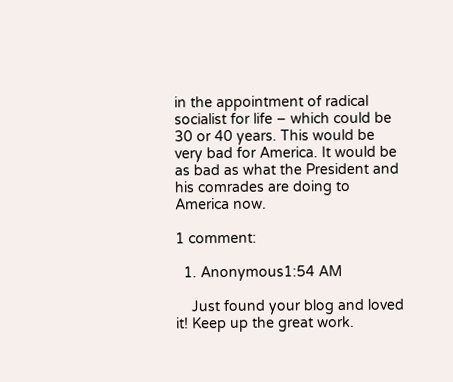in the appointment of radical socialist for life – which could be 30 or 40 years. This would be very bad for America. It would be as bad as what the President and his comrades are doing to America now.

1 comment:

  1. Anonymous1:54 AM

    Just found your blog and loved it! Keep up the great work.